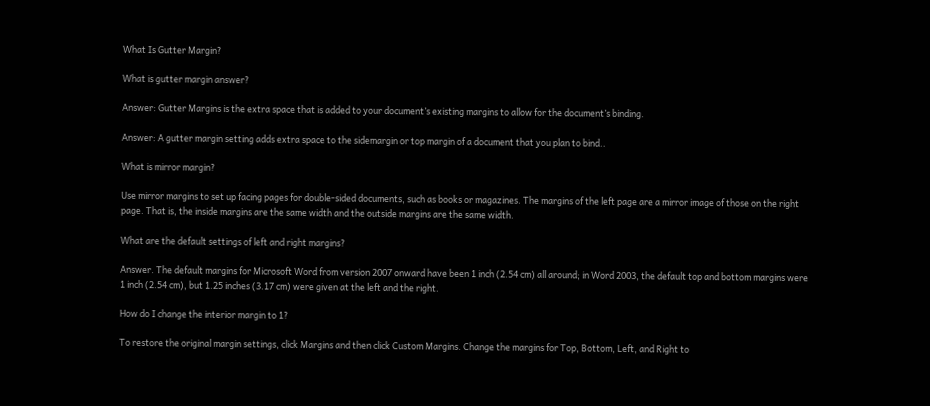What Is Gutter Margin?

What is gutter margin answer?

Answer: Gutter Margins is the extra space that is added to your document’s existing margins to allow for the document’s binding.

Answer: A gutter margin setting adds extra space to the sidemargin or top margin of a document that you plan to bind..

What is mirror margin?

Use mirror margins to set up facing pages for double-sided documents, such as books or magazines. The margins of the left page are a mirror image of those on the right page. That is, the inside margins are the same width and the outside margins are the same width.

What are the default settings of left and right margins?

Answer. The default margins for Microsoft Word from version 2007 onward have been 1 inch (2.54 cm) all around; in Word 2003, the default top and bottom margins were 1 inch (2.54 cm), but 1.25 inches (3.17 cm) were given at the left and the right.

How do I change the interior margin to 1?

To restore the original margin settings, click Margins and then click Custom Margins. Change the margins for Top, Bottom, Left, and Right to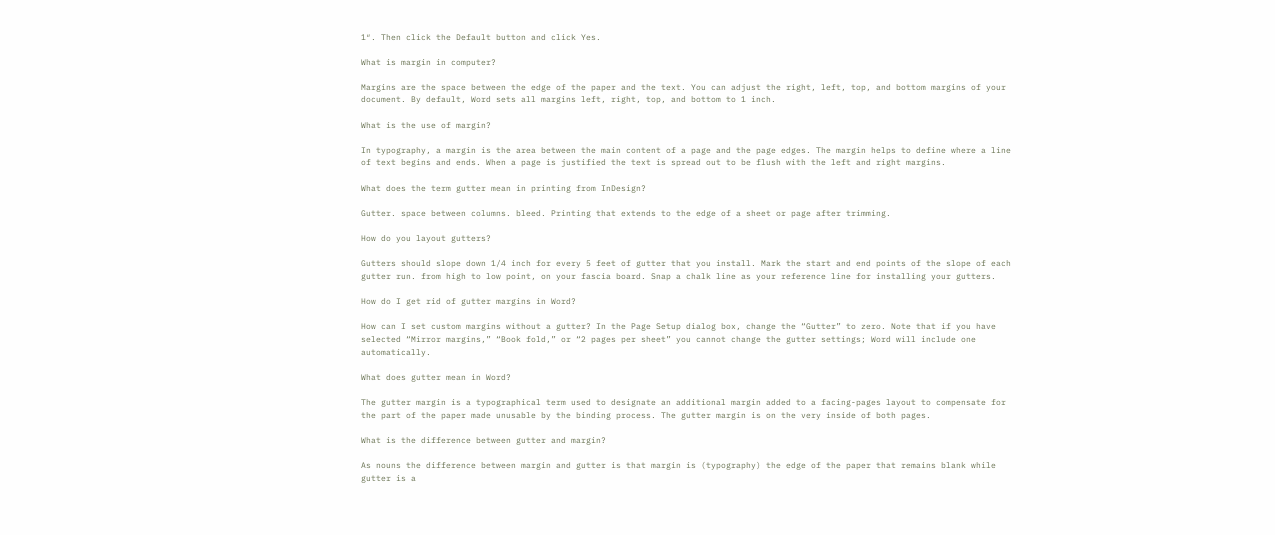1″. Then click the Default button and click Yes.

What is margin in computer?

Margins are the space between the edge of the paper and the text. You can adjust the right, left, top, and bottom margins of your document. By default, Word sets all margins left, right, top, and bottom to 1 inch.

What is the use of margin?

In typography, a margin is the area between the main content of a page and the page edges. The margin helps to define where a line of text begins and ends. When a page is justified the text is spread out to be flush with the left and right margins.

What does the term gutter mean in printing from InDesign?

Gutter. space between columns. bleed. Printing that extends to the edge of a sheet or page after trimming.

How do you layout gutters?

Gutters should slope down 1/4 inch for every 5 feet of gutter that you install. Mark the start and end points of the slope of each gutter run. from high to low point, on your fascia board. Snap a chalk line as your reference line for installing your gutters.

How do I get rid of gutter margins in Word?

How can I set custom margins without a gutter? In the Page Setup dialog box, change the “Gutter” to zero. Note that if you have selected “Mirror margins,” “Book fold,” or “2 pages per sheet” you cannot change the gutter settings; Word will include one automatically.

What does gutter mean in Word?

The gutter margin is a typographical term used to designate an additional margin added to a facing-pages layout to compensate for the part of the paper made unusable by the binding process. The gutter margin is on the very inside of both pages.

What is the difference between gutter and margin?

As nouns the difference between margin and gutter is that margin is (typography) the edge of the paper that remains blank while gutter is a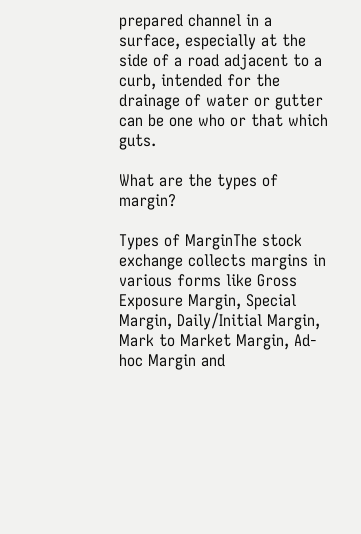prepared channel in a surface, especially at the side of a road adjacent to a curb, intended for the drainage of water or gutter can be one who or that which guts.

What are the types of margin?

Types of MarginThe stock exchange collects margins in various forms like Gross Exposure Margin, Special Margin, Daily/Initial Margin, Mark to Market Margin, Ad-hoc Margin and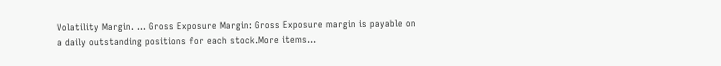Volatility Margin. … Gross Exposure Margin: Gross Exposure margin is payable on a daily outstanding positions for each stock.More items…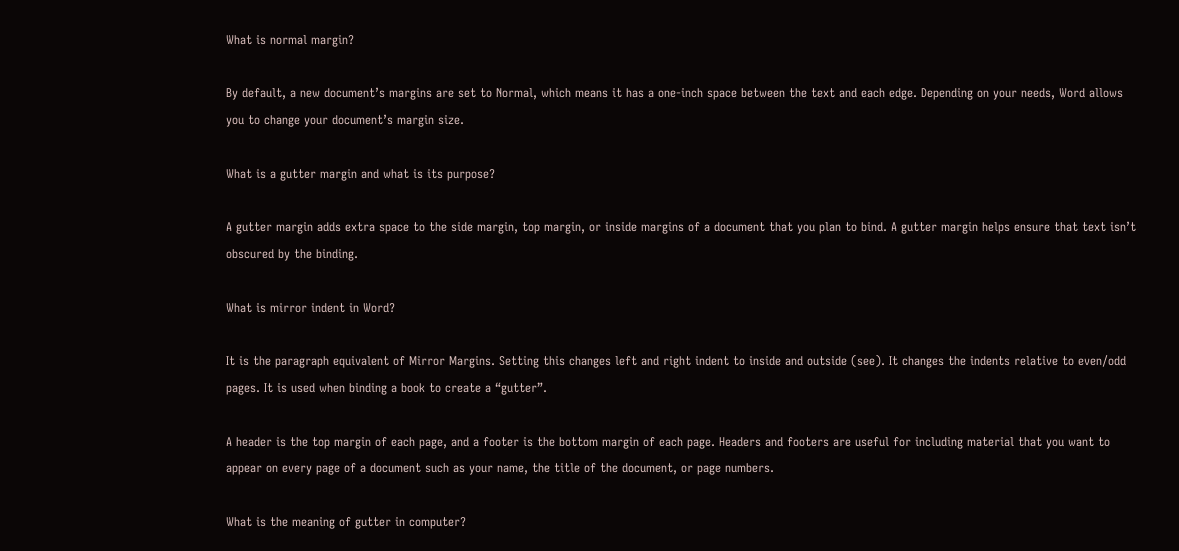What is normal margin?

By default, a new document’s margins are set to Normal, which means it has a one-inch space between the text and each edge. Depending on your needs, Word allows you to change your document’s margin size.

What is a gutter margin and what is its purpose?

A gutter margin adds extra space to the side margin, top margin, or inside margins of a document that you plan to bind. A gutter margin helps ensure that text isn’t obscured by the binding.

What is mirror indent in Word?

It is the paragraph equivalent of Mirror Margins. Setting this changes left and right indent to inside and outside (see). It changes the indents relative to even/odd pages. It is used when binding a book to create a “gutter”.

A header is the top margin of each page, and a footer is the bottom margin of each page. Headers and footers are useful for including material that you want to appear on every page of a document such as your name, the title of the document, or page numbers.

What is the meaning of gutter in computer?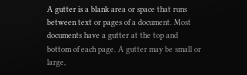A gutter is a blank area or space that runs between text or pages of a document. Most documents have a gutter at the top and bottom of each page. A gutter may be small or large,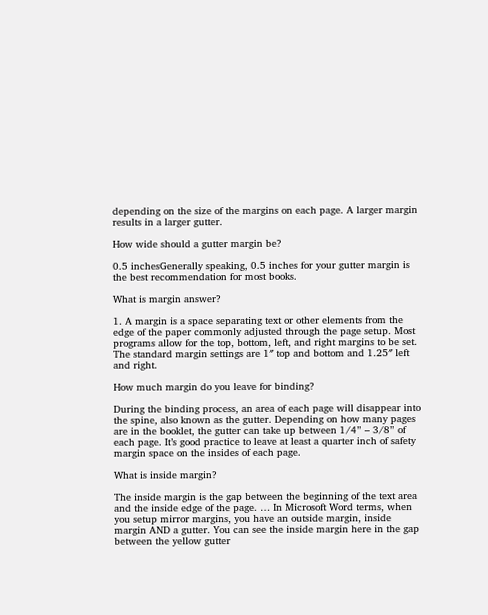depending on the size of the margins on each page. A larger margin results in a larger gutter.

How wide should a gutter margin be?

0.5 inchesGenerally speaking, 0.5 inches for your gutter margin is the best recommendation for most books.

What is margin answer?

1. A margin is a space separating text or other elements from the edge of the paper commonly adjusted through the page setup. Most programs allow for the top, bottom, left, and right margins to be set. The standard margin settings are 1″ top and bottom and 1.25″ left and right.

How much margin do you leave for binding?

During the binding process, an area of each page will disappear into the spine, also known as the gutter. Depending on how many pages are in the booklet, the gutter can take up between 1/4” – 3/8” of each page. It’s good practice to leave at least a quarter inch of safety margin space on the insides of each page.

What is inside margin?

The inside margin is the gap between the beginning of the text area and the inside edge of the page. … In Microsoft Word terms, when you setup mirror margins, you have an outside margin, inside margin AND a gutter. You can see the inside margin here in the gap between the yellow gutter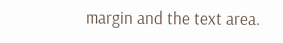margin and the text area.